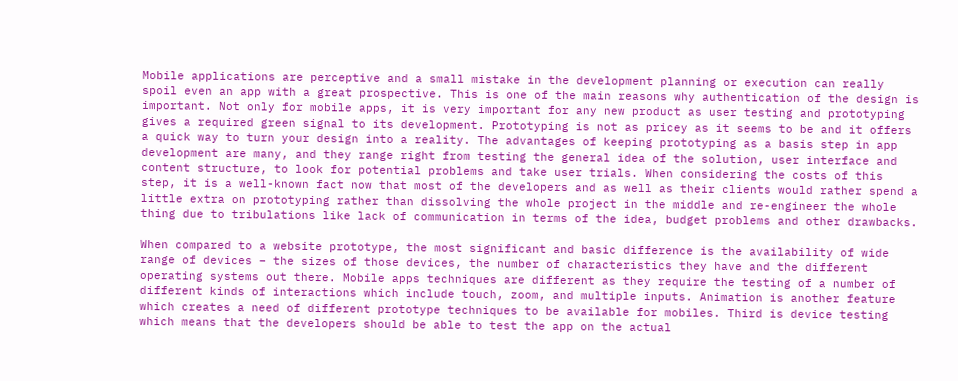Mobile applications are perceptive and a small mistake in the development planning or execution can really spoil even an app with a great prospective. This is one of the main reasons why authentication of the design is important. Not only for mobile apps, it is very important for any new product as user testing and prototyping gives a required green signal to its development. Prototyping is not as pricey as it seems to be and it offers a quick way to turn your design into a reality. The advantages of keeping prototyping as a basis step in app development are many, and they range right from testing the general idea of the solution, user interface and content structure, to look for potential problems and take user trials. When considering the costs of this step, it is a well-known fact now that most of the developers and as well as their clients would rather spend a little extra on prototyping rather than dissolving the whole project in the middle and re-engineer the whole thing due to tribulations like lack of communication in terms of the idea, budget problems and other drawbacks.

When compared to a website prototype, the most significant and basic difference is the availability of wide range of devices – the sizes of those devices, the number of characteristics they have and the different operating systems out there. Mobile apps techniques are different as they require the testing of a number of different kinds of interactions which include touch, zoom, and multiple inputs. Animation is another feature which creates a need of different prototype techniques to be available for mobiles. Third is device testing which means that the developers should be able to test the app on the actual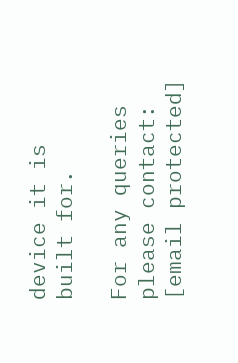device it is built for.

For any queries please contact: [email protected]